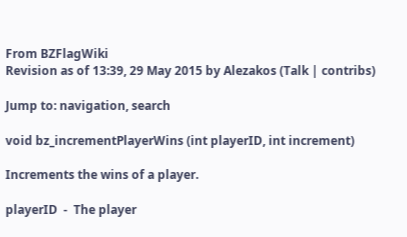From BZFlagWiki
Revision as of 13:39, 29 May 2015 by Alezakos (Talk | contribs)

Jump to: navigation, search

void bz_incrementPlayerWins (int playerID, int increment)

Increments the wins of a player.

playerID  -  The player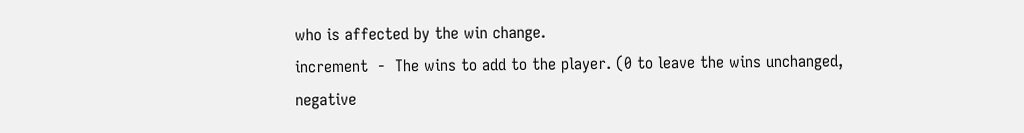who is affected by the win change.
increment  -  The wins to add to the player. (0 to leave the wins unchanged, negative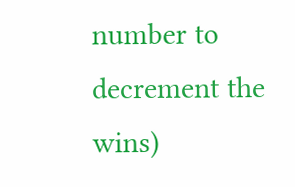number to decrement the wins)